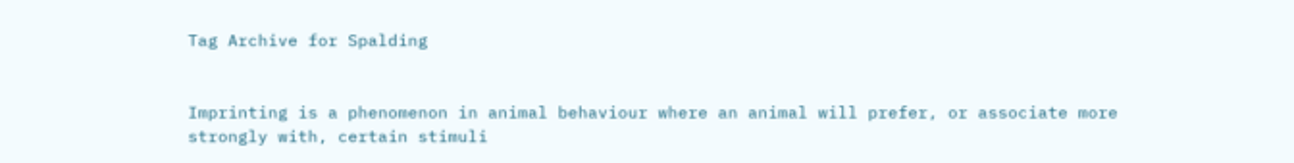Tag Archive for Spalding


Imprinting is a phenomenon in animal behaviour where an animal will prefer, or associate more strongly with, certain stimuli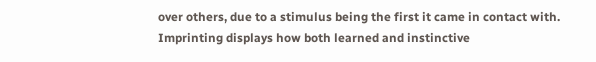over others, due to a stimulus being the first it came in contact with. Imprinting displays how both learned and instinctive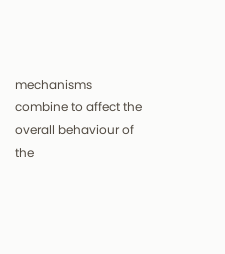mechanisms combine to affect the overall behaviour of the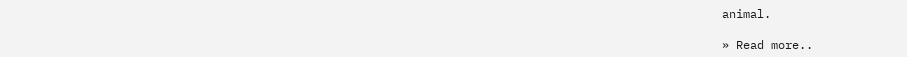animal.

» Read more..